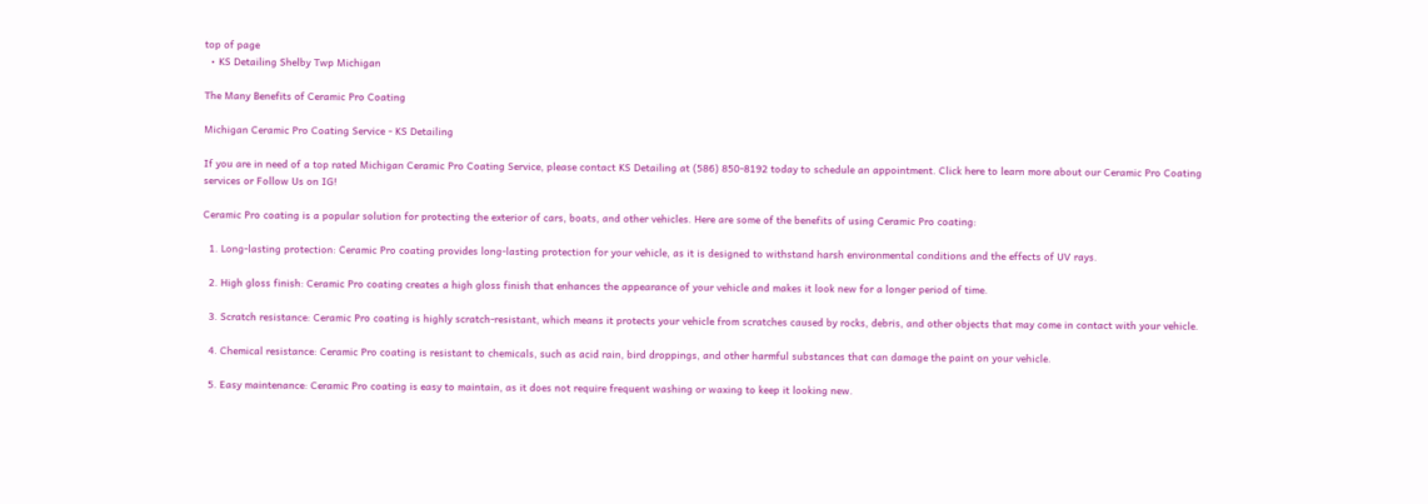top of page
  • KS Detailing Shelby Twp Michigan

The Many Benefits of Ceramic Pro Coating

Michigan Ceramic Pro Coating Service - KS Detailing

If you are in need of a top rated Michigan Ceramic Pro Coating Service, please contact KS Detailing at (586) 850-8192 today to schedule an appointment. Click here to learn more about our Ceramic Pro Coating services or Follow Us on IG!

Ceramic Pro coating is a popular solution for protecting the exterior of cars, boats, and other vehicles. Here are some of the benefits of using Ceramic Pro coating:

  1. Long-lasting protection: Ceramic Pro coating provides long-lasting protection for your vehicle, as it is designed to withstand harsh environmental conditions and the effects of UV rays.

  2. High gloss finish: Ceramic Pro coating creates a high gloss finish that enhances the appearance of your vehicle and makes it look new for a longer period of time.

  3. Scratch resistance: Ceramic Pro coating is highly scratch-resistant, which means it protects your vehicle from scratches caused by rocks, debris, and other objects that may come in contact with your vehicle.

  4. Chemical resistance: Ceramic Pro coating is resistant to chemicals, such as acid rain, bird droppings, and other harmful substances that can damage the paint on your vehicle.

  5. Easy maintenance: Ceramic Pro coating is easy to maintain, as it does not require frequent washing or waxing to keep it looking new.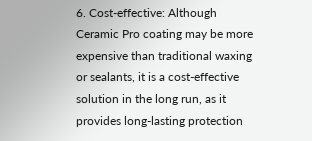6. Cost-effective: Although Ceramic Pro coating may be more expensive than traditional waxing or sealants, it is a cost-effective solution in the long run, as it provides long-lasting protection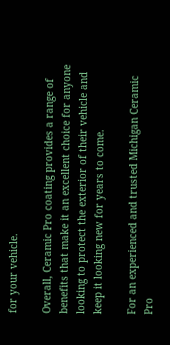for your vehicle.

Overall, Ceramic Pro coating provides a range of benefits that make it an excellent choice for anyone looking to protect the exterior of their vehicle and keep it looking new for years to come.

For an experienced and trusted Michigan Ceramic Pro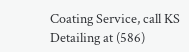Coating Service, call KS Detailing at (586)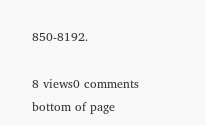850-8192.

8 views0 comments
bottom of page